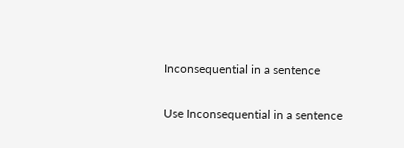Inconsequential in a sentence

Use Inconsequential in a sentence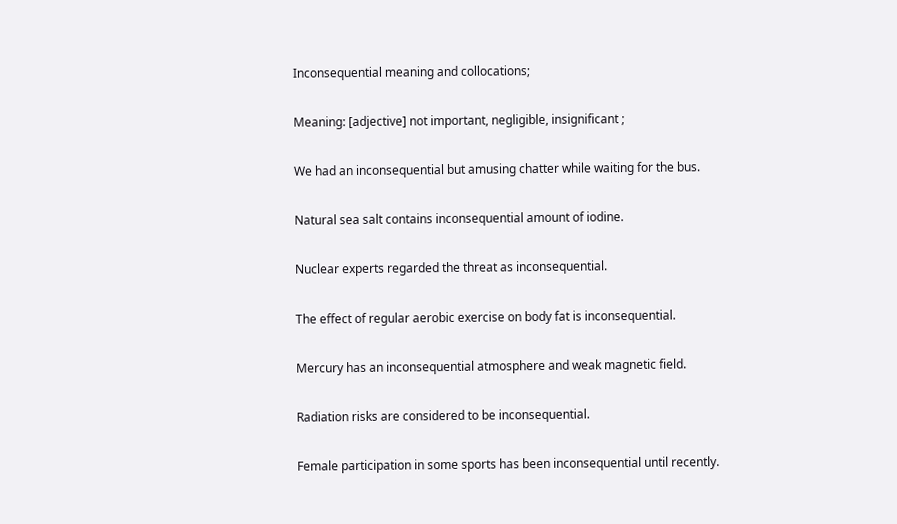Inconsequential meaning and collocations;

Meaning: [adjective] not important, negligible, insignificant ;

We had an inconsequential but amusing chatter while waiting for the bus.

Natural sea salt contains inconsequential amount of iodine.

Nuclear experts regarded the threat as inconsequential.

The effect of regular aerobic exercise on body fat is inconsequential.

Mercury has an inconsequential atmosphere and weak magnetic field.

Radiation risks are considered to be inconsequential.

Female participation in some sports has been inconsequential until recently.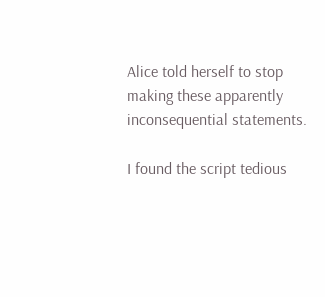Alice told herself to stop making these apparently inconsequential statements.

I found the script tedious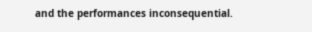and the performances inconsequential.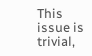This issue is trivial,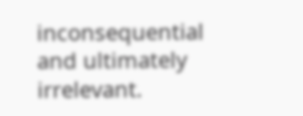inconsequential and ultimately irrelevant.